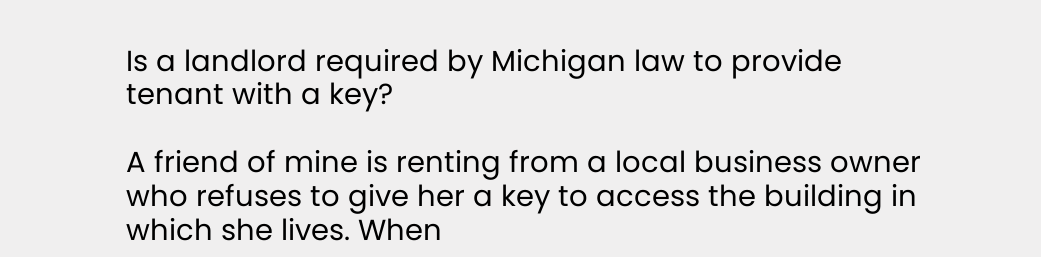Is a landlord required by Michigan law to provide tenant with a key?

A friend of mine is renting from a local business owner who refuses to give her a key to access the building in which she lives. When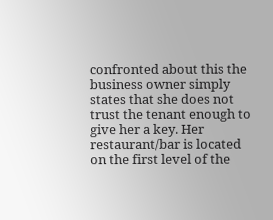confronted about this the business owner simply states that she does not trust the tenant enough to give her a key. Her restaurant/bar is located on the first level of the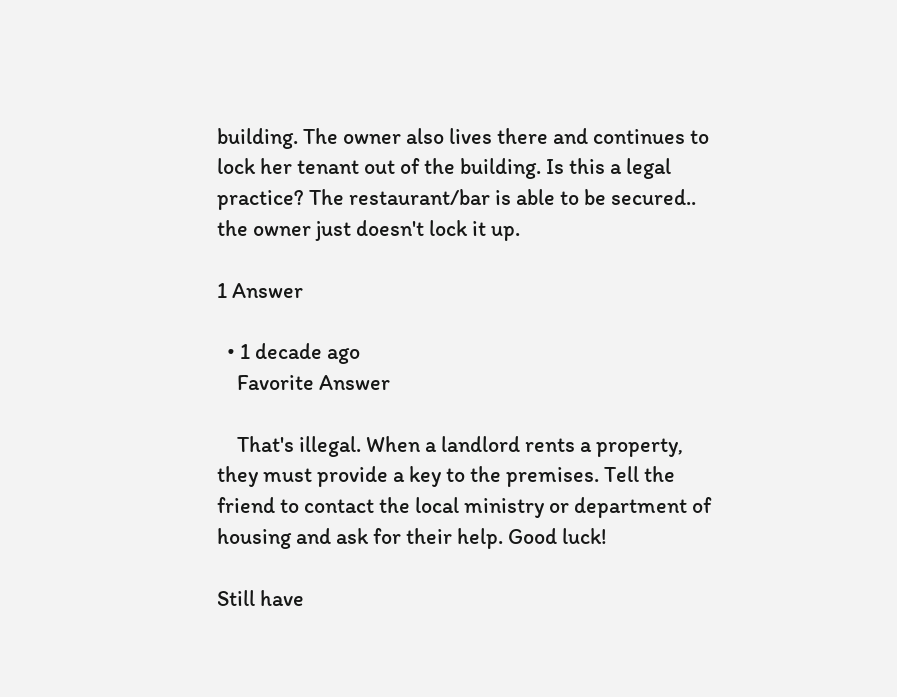building. The owner also lives there and continues to lock her tenant out of the building. Is this a legal practice? The restaurant/bar is able to be secured.. the owner just doesn't lock it up.

1 Answer

  • 1 decade ago
    Favorite Answer

    That's illegal. When a landlord rents a property, they must provide a key to the premises. Tell the friend to contact the local ministry or department of housing and ask for their help. Good luck!

Still have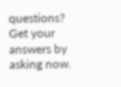questions? Get your answers by asking now.